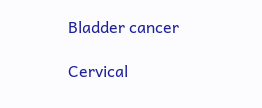Bladder cancer

Cervical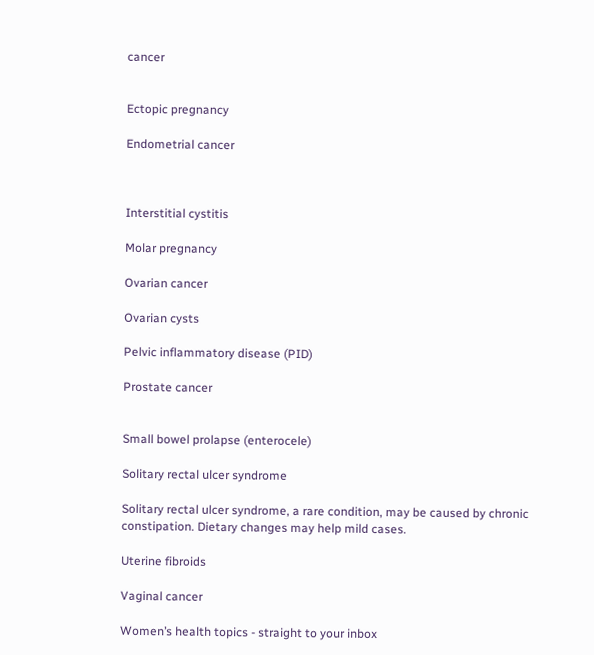cancer


Ectopic pregnancy

Endometrial cancer



Interstitial cystitis

Molar pregnancy

Ovarian cancer

Ovarian cysts

Pelvic inflammatory disease (PID)

Prostate cancer


Small bowel prolapse (enterocele)

Solitary rectal ulcer syndrome

Solitary rectal ulcer syndrome, a rare condition, may be caused by chronic constipation. Dietary changes may help mild cases.

Uterine fibroids

Vaginal cancer

Women’s health topics - straight to your inbox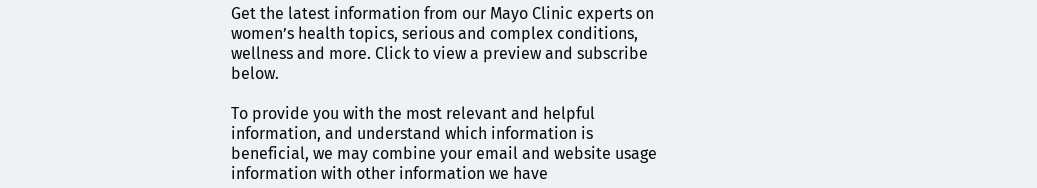Get the latest information from our Mayo Clinic experts on women’s health topics, serious and complex conditions, wellness and more. Click to view a preview and subscribe below.

To provide you with the most relevant and helpful information, and understand which information is beneficial, we may combine your email and website usage information with other information we have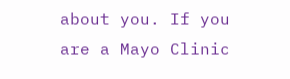about you. If you are a Mayo Clinic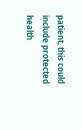patient, this could include protected health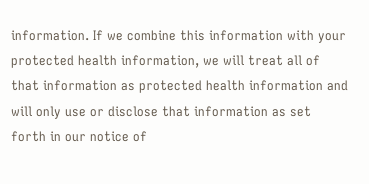information. If we combine this information with your protected health information, we will treat all of that information as protected health information and will only use or disclose that information as set forth in our notice of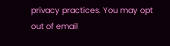privacy practices. You may opt out of email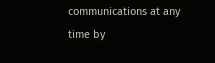communications at any time by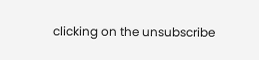clicking on the unsubscribe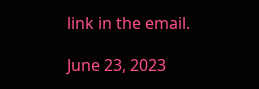link in the email.

June 23, 2023